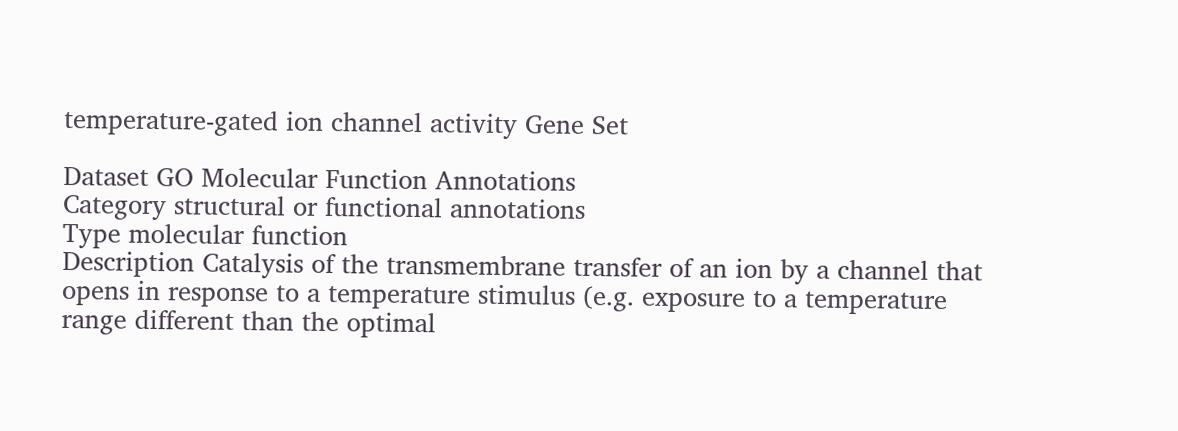temperature-gated ion channel activity Gene Set

Dataset GO Molecular Function Annotations
Category structural or functional annotations
Type molecular function
Description Catalysis of the transmembrane transfer of an ion by a channel that opens in response to a temperature stimulus (e.g. exposure to a temperature range different than the optimal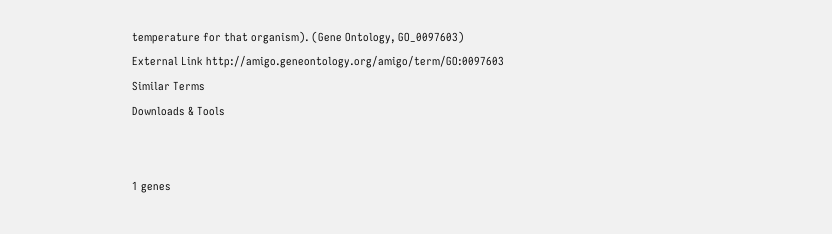temperature for that organism). (Gene Ontology, GO_0097603)
External Link http://amigo.geneontology.org/amigo/term/GO:0097603
Similar Terms
Downloads & Tools


1 genes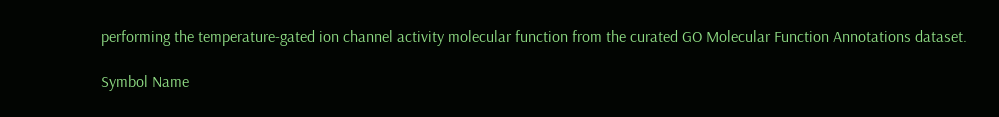performing the temperature-gated ion channel activity molecular function from the curated GO Molecular Function Annotations dataset.

Symbol Name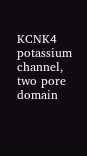KCNK4 potassium channel, two pore domain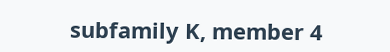subfamily K, member 4